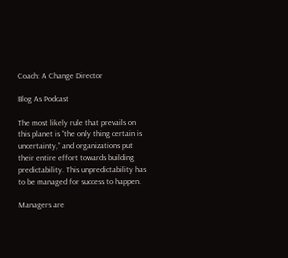Coach: A Change Director

Blog As Podcast

The most likely rule that prevails on this planet is “the only thing certain is uncertainty,” and organizations put their entire effort towards building predictability. This unpredictability has to be managed for success to happen.

Managers are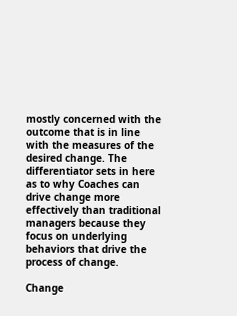mostly concerned with the outcome that is in line with the measures of the desired change. The differentiator sets in here as to why Coaches can drive change more effectively than traditional managers because they focus on underlying behaviors that drive the process of change.

Change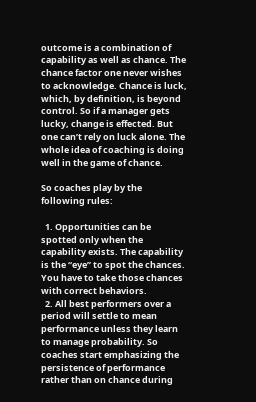outcome is a combination of capability as well as chance. The chance factor one never wishes to acknowledge. Chance is luck, which, by definition, is beyond control. So if a manager gets lucky, change is effected. But one can’t rely on luck alone. The whole idea of coaching is doing well in the game of chance.

So coaches play by the following rules:

  1. Opportunities can be spotted only when the capability exists. The capability is the “eye” to spot the chances. You have to take those chances with correct behaviors.
  2. All best performers over a period will settle to mean performance unless they learn to manage probability. So coaches start emphasizing the persistence of performance rather than on chance during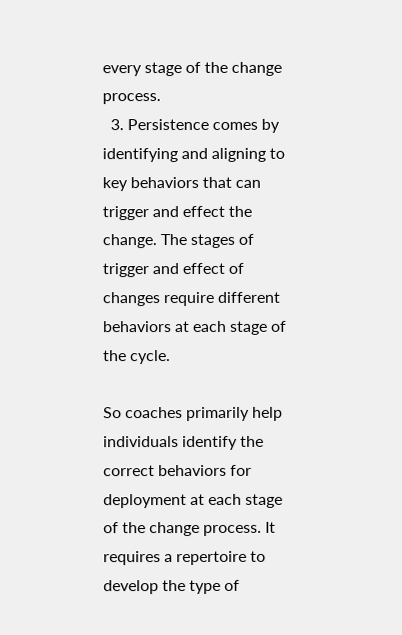every stage of the change process.
  3. Persistence comes by identifying and aligning to key behaviors that can trigger and effect the change. The stages of trigger and effect of changes require different behaviors at each stage of the cycle.

So coaches primarily help individuals identify the correct behaviors for deployment at each stage of the change process. It requires a repertoire to develop the type of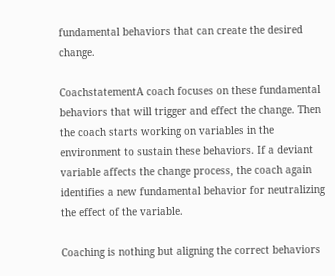fundamental behaviors that can create the desired change.

CoachstatementA coach focuses on these fundamental behaviors that will trigger and effect the change. Then the coach starts working on variables in the environment to sustain these behaviors. If a deviant variable affects the change process, the coach again identifies a new fundamental behavior for neutralizing the effect of the variable.

Coaching is nothing but aligning the correct behaviors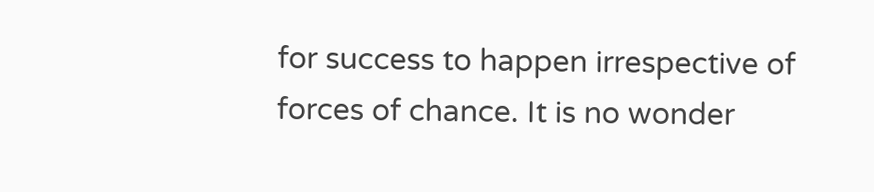for success to happen irrespective of forces of chance. It is no wonder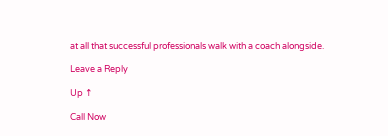at all that successful professionals walk with a coach alongside.

Leave a Reply

Up ↑

Call Now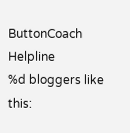ButtonCoach Helpline
%d bloggers like this: